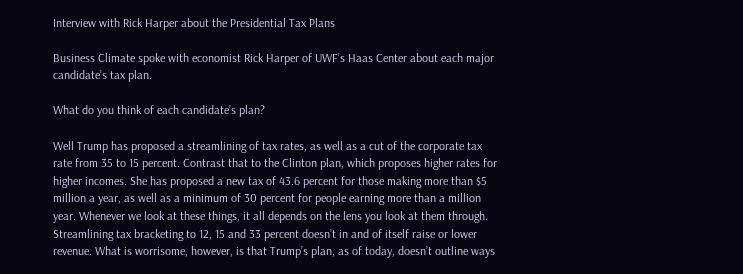Interview with Rick Harper about the Presidential Tax Plans

Business Climate spoke with economist Rick Harper of UWF’s Haas Center about each major candidate’s tax plan.

What do you think of each candidate’s plan?

Well Trump has proposed a streamlining of tax rates, as well as a cut of the corporate tax rate from 35 to 15 percent. Contrast that to the Clinton plan, which proposes higher rates for higher incomes. She has proposed a new tax of 43.6 percent for those making more than $5 million a year, as well as a minimum of 30 percent for people earning more than a million year. Whenever we look at these things, it all depends on the lens you look at them through. Streamlining tax bracketing to 12, 15 and 33 percent doesn’t in and of itself raise or lower revenue. What is worrisome, however, is that Trump’s plan, as of today, doesn’t outline ways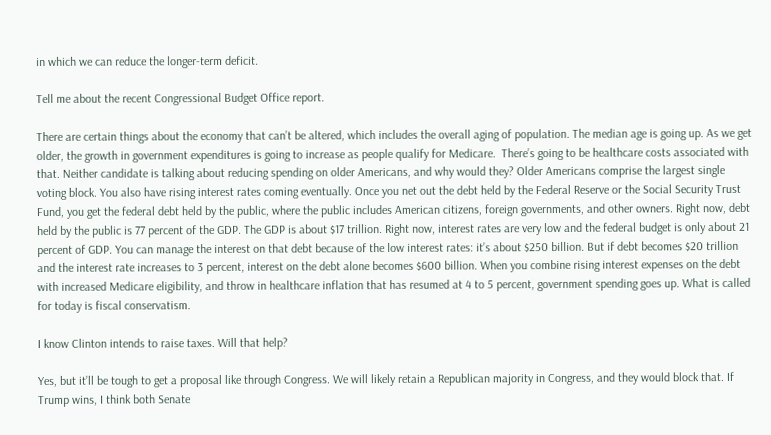in which we can reduce the longer-term deficit.

Tell me about the recent Congressional Budget Office report.

There are certain things about the economy that can’t be altered, which includes the overall aging of population. The median age is going up. As we get older, the growth in government expenditures is going to increase as people qualify for Medicare.  There’s going to be healthcare costs associated with that. Neither candidate is talking about reducing spending on older Americans, and why would they? Older Americans comprise the largest single voting block. You also have rising interest rates coming eventually. Once you net out the debt held by the Federal Reserve or the Social Security Trust Fund, you get the federal debt held by the public, where the public includes American citizens, foreign governments, and other owners. Right now, debt held by the public is 77 percent of the GDP. The GDP is about $17 trillion. Right now, interest rates are very low and the federal budget is only about 21 percent of GDP. You can manage the interest on that debt because of the low interest rates: it’s about $250 billion. But if debt becomes $20 trillion and the interest rate increases to 3 percent, interest on the debt alone becomes $600 billion. When you combine rising interest expenses on the debt with increased Medicare eligibility, and throw in healthcare inflation that has resumed at 4 to 5 percent, government spending goes up. What is called for today is fiscal conservatism.

I know Clinton intends to raise taxes. Will that help?

Yes, but it’ll be tough to get a proposal like through Congress. We will likely retain a Republican majority in Congress, and they would block that. If Trump wins, I think both Senate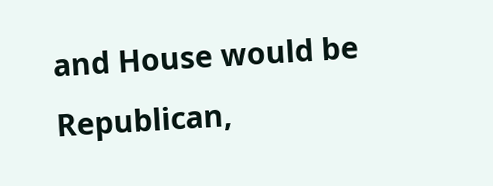and House would be Republican,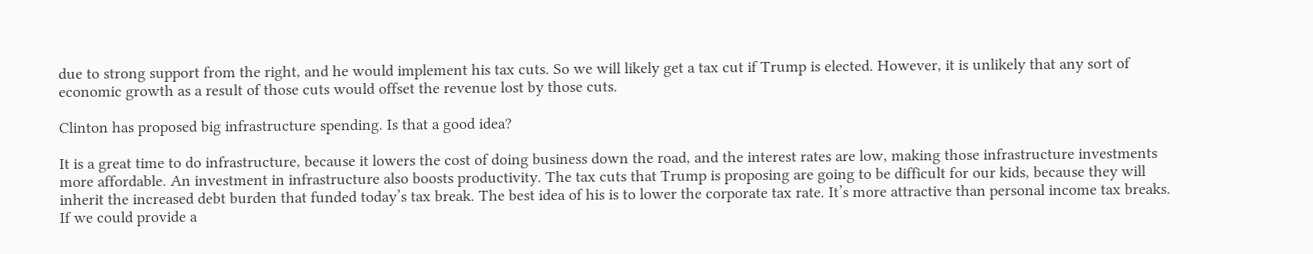due to strong support from the right, and he would implement his tax cuts. So we will likely get a tax cut if Trump is elected. However, it is unlikely that any sort of economic growth as a result of those cuts would offset the revenue lost by those cuts.

Clinton has proposed big infrastructure spending. Is that a good idea?

It is a great time to do infrastructure, because it lowers the cost of doing business down the road, and the interest rates are low, making those infrastructure investments more affordable. An investment in infrastructure also boosts productivity. The tax cuts that Trump is proposing are going to be difficult for our kids, because they will inherit the increased debt burden that funded today’s tax break. The best idea of his is to lower the corporate tax rate. It’s more attractive than personal income tax breaks. If we could provide a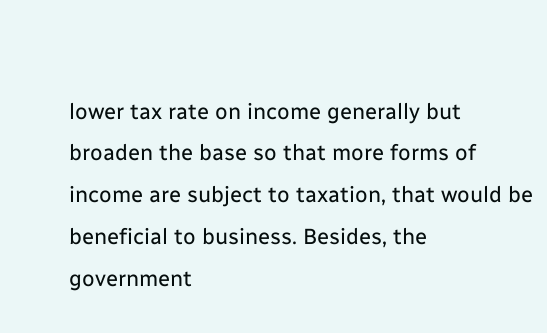lower tax rate on income generally but broaden the base so that more forms of income are subject to taxation, that would be beneficial to business. Besides, the government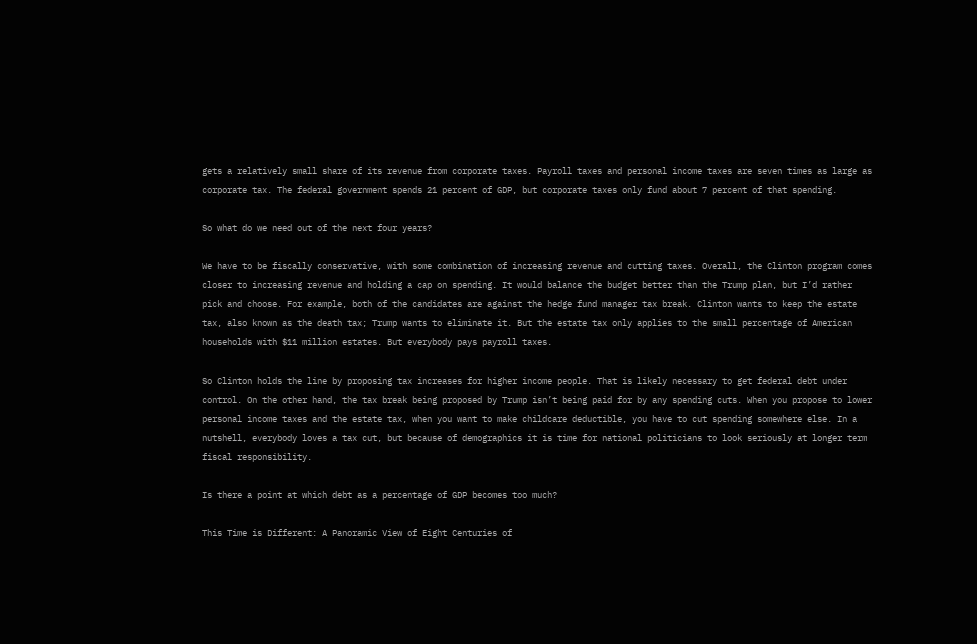gets a relatively small share of its revenue from corporate taxes. Payroll taxes and personal income taxes are seven times as large as corporate tax. The federal government spends 21 percent of GDP, but corporate taxes only fund about 7 percent of that spending.

So what do we need out of the next four years?

We have to be fiscally conservative, with some combination of increasing revenue and cutting taxes. Overall, the Clinton program comes closer to increasing revenue and holding a cap on spending. It would balance the budget better than the Trump plan, but I’d rather pick and choose. For example, both of the candidates are against the hedge fund manager tax break. Clinton wants to keep the estate tax, also known as the death tax; Trump wants to eliminate it. But the estate tax only applies to the small percentage of American households with $11 million estates. But everybody pays payroll taxes.

So Clinton holds the line by proposing tax increases for higher income people. That is likely necessary to get federal debt under control. On the other hand, the tax break being proposed by Trump isn’t being paid for by any spending cuts. When you propose to lower personal income taxes and the estate tax, when you want to make childcare deductible, you have to cut spending somewhere else. In a nutshell, everybody loves a tax cut, but because of demographics it is time for national politicians to look seriously at longer term fiscal responsibility.

Is there a point at which debt as a percentage of GDP becomes too much?

This Time is Different: A Panoramic View of Eight Centuries of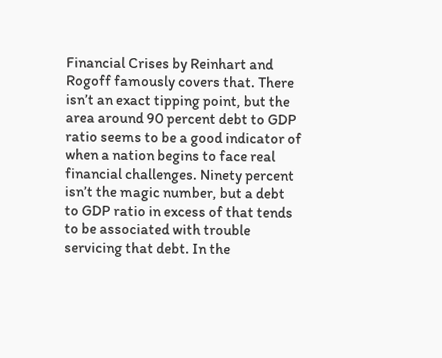Financial Crises by Reinhart and Rogoff famously covers that. There isn’t an exact tipping point, but the area around 90 percent debt to GDP ratio seems to be a good indicator of when a nation begins to face real financial challenges. Ninety percent isn’t the magic number, but a debt to GDP ratio in excess of that tends to be associated with trouble servicing that debt. In the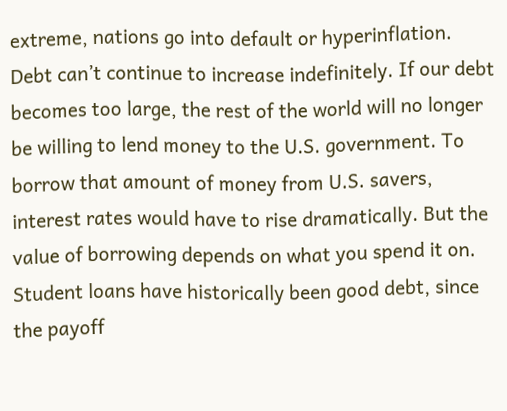extreme, nations go into default or hyperinflation. Debt can’t continue to increase indefinitely. If our debt becomes too large, the rest of the world will no longer be willing to lend money to the U.S. government. To borrow that amount of money from U.S. savers, interest rates would have to rise dramatically. But the value of borrowing depends on what you spend it on. Student loans have historically been good debt, since the payoff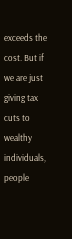exceeds the cost. But if we are just giving tax cuts to wealthy individuals, people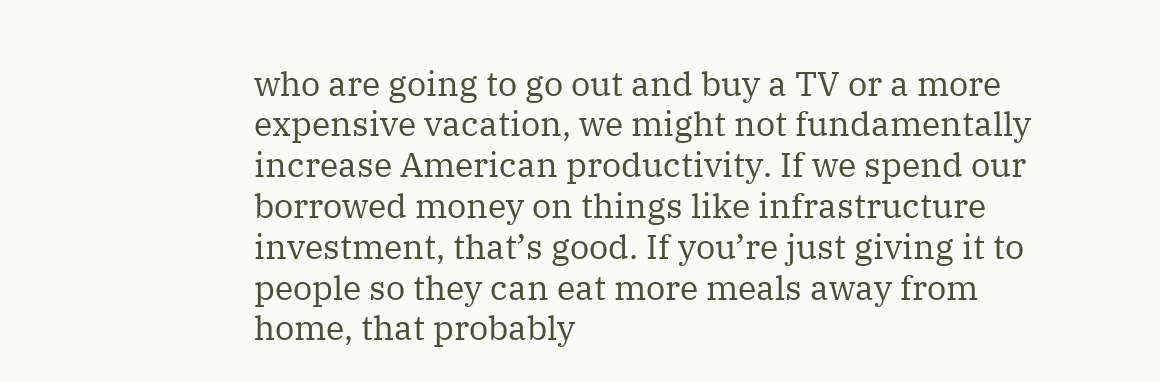who are going to go out and buy a TV or a more expensive vacation, we might not fundamentally increase American productivity. If we spend our borrowed money on things like infrastructure investment, that’s good. If you’re just giving it to people so they can eat more meals away from home, that probably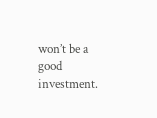won’t be a good investment.